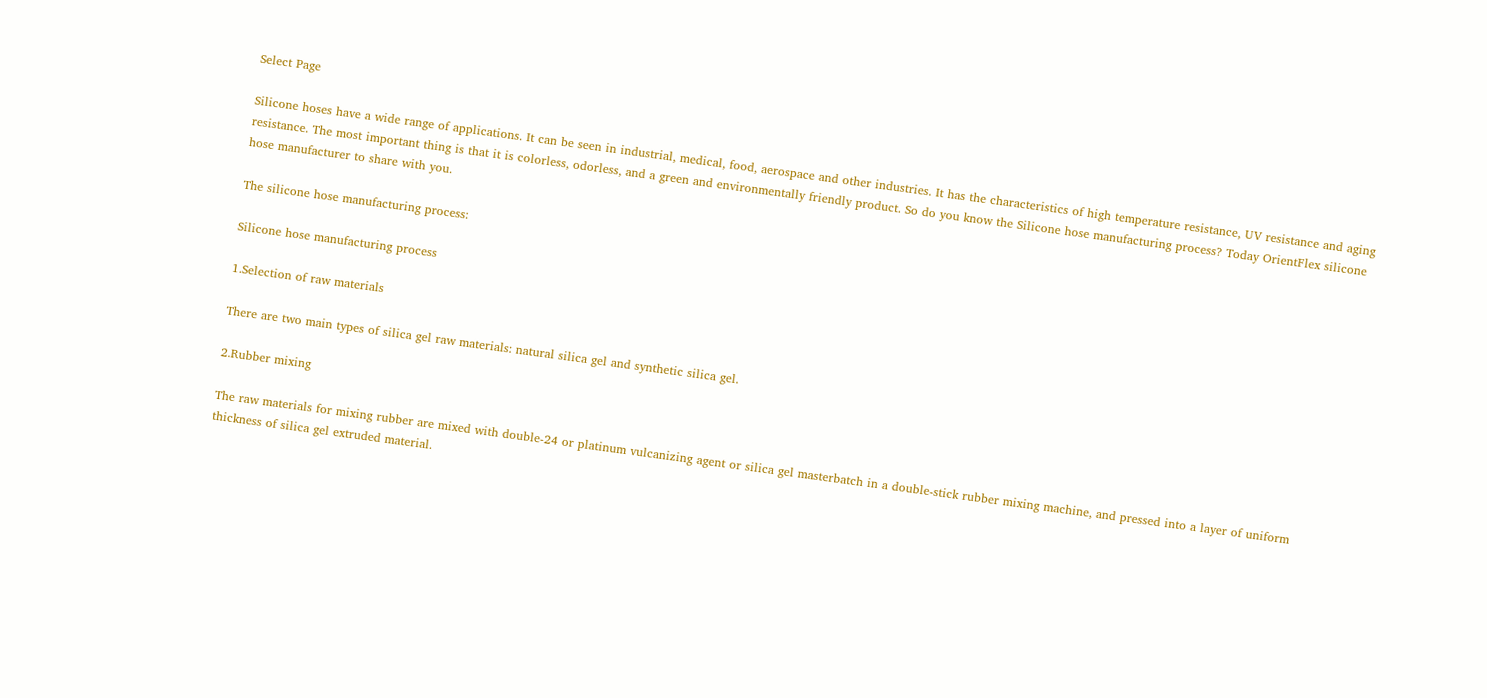Select Page

Silicone hoses have a wide range of applications. It can be seen in industrial, medical, food, aerospace and other industries. It has the characteristics of high temperature resistance, UV resistance and aging resistance. The most important thing is that it is colorless, odorless, and a green and environmentally friendly product. So do you know the Silicone hose manufacturing process? Today OrientFlex silicone hose manufacturer to share with you.

The silicone hose manufacturing process:

Silicone hose manufacturing process

1.Selection of raw materials

There are two main types of silica gel raw materials: natural silica gel and synthetic silica gel.

2.Rubber mixing

The raw materials for mixing rubber are mixed with double-24 or platinum vulcanizing agent or silica gel masterbatch in a double-stick rubber mixing machine, and pressed into a layer of uniform thickness of silica gel extruded material.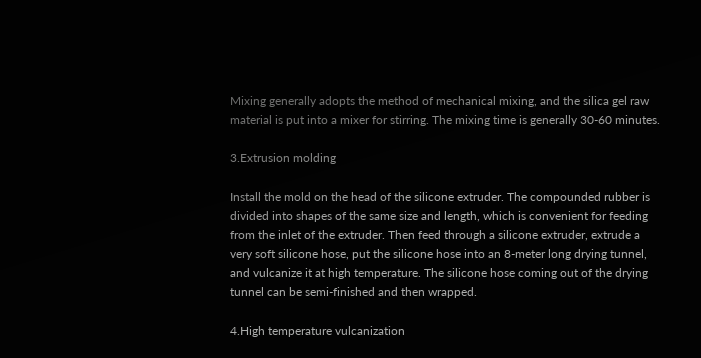Mixing generally adopts the method of mechanical mixing, and the silica gel raw material is put into a mixer for stirring. The mixing time is generally 30-60 minutes.

3.Extrusion molding

Install the mold on the head of the silicone extruder. The compounded rubber is divided into shapes of the same size and length, which is convenient for feeding from the inlet of the extruder. Then feed through a silicone extruder, extrude a very soft silicone hose, put the silicone hose into an 8-meter long drying tunnel, and vulcanize it at high temperature. The silicone hose coming out of the drying tunnel can be semi-finished and then wrapped.

4.High temperature vulcanization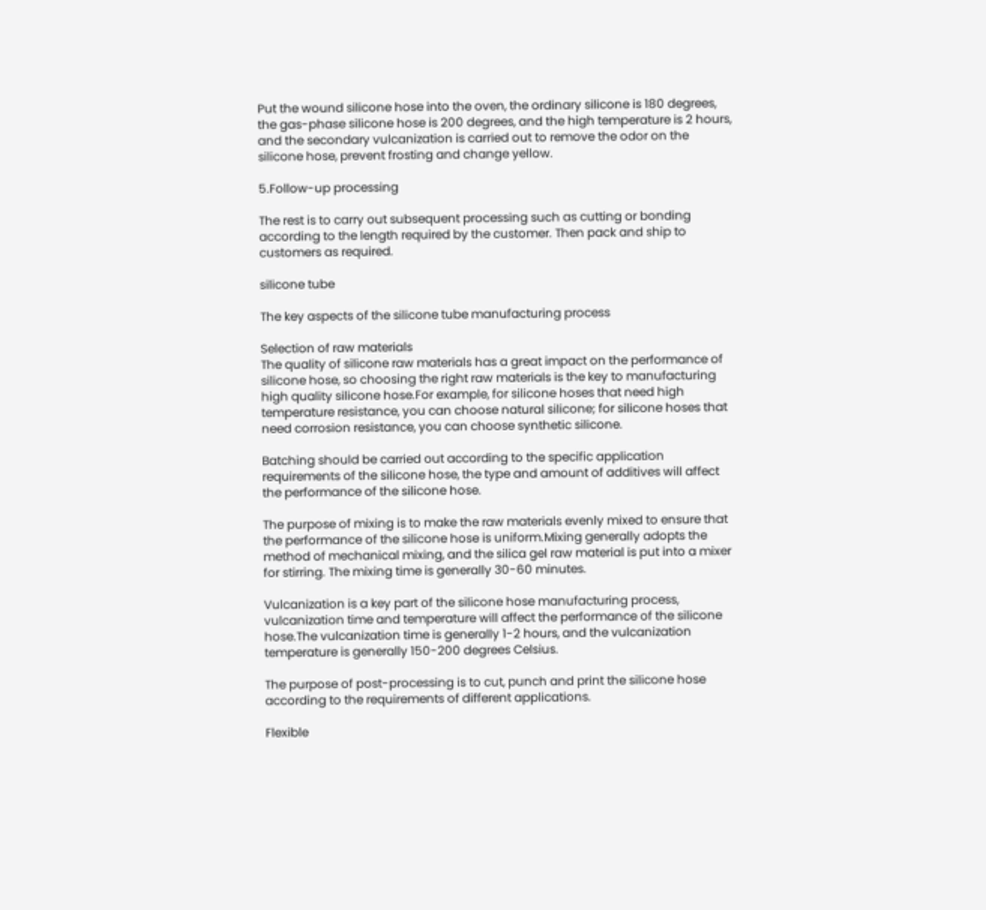Put the wound silicone hose into the oven, the ordinary silicone is 180 degrees, the gas-phase silicone hose is 200 degrees, and the high temperature is 2 hours, and the secondary vulcanization is carried out to remove the odor on the silicone hose, prevent frosting and change yellow.

5.Follow-up processing

The rest is to carry out subsequent processing such as cutting or bonding according to the length required by the customer. Then pack and ship to customers as required.

silicone tube

The key aspects of the silicone tube manufacturing process

Selection of raw materials
The quality of silicone raw materials has a great impact on the performance of silicone hose, so choosing the right raw materials is the key to manufacturing high quality silicone hose.For example, for silicone hoses that need high temperature resistance, you can choose natural silicone; for silicone hoses that need corrosion resistance, you can choose synthetic silicone.

Batching should be carried out according to the specific application requirements of the silicone hose, the type and amount of additives will affect the performance of the silicone hose.

The purpose of mixing is to make the raw materials evenly mixed to ensure that the performance of the silicone hose is uniform.Mixing generally adopts the method of mechanical mixing, and the silica gel raw material is put into a mixer for stirring. The mixing time is generally 30-60 minutes.

Vulcanization is a key part of the silicone hose manufacturing process, vulcanization time and temperature will affect the performance of the silicone hose.The vulcanization time is generally 1-2 hours, and the vulcanization temperature is generally 150-200 degrees Celsius.

The purpose of post-processing is to cut, punch and print the silicone hose according to the requirements of different applications.

Flexible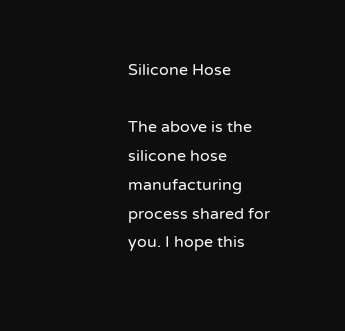Silicone Hose

The above is the silicone hose manufacturing process shared for you. I hope this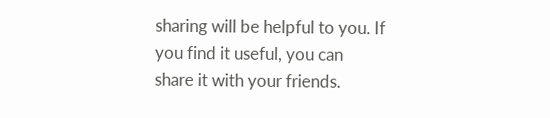sharing will be helpful to you. If you find it useful, you can share it with your friends.